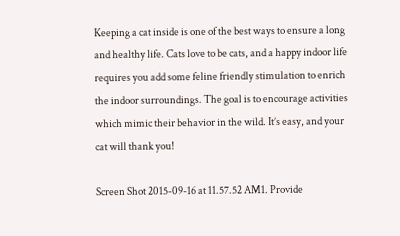Keeping a cat inside is one of the best ways to ensure a long and healthy life. Cats love to be cats, and a happy indoor life requires you add some feline friendly stimulation to enrich the indoor surroundings. The goal is to encourage activities which mimic their behavior in the wild. It’s easy, and your cat will thank you!

Screen Shot 2015-09-16 at 11.57.52 AM1. Provide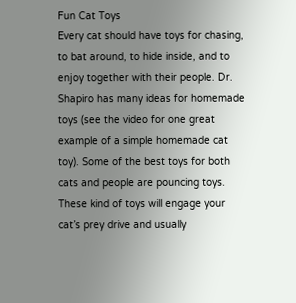Fun Cat Toys
Every cat should have toys for chasing, to bat around, to hide inside, and to enjoy together with their people. Dr. Shapiro has many ideas for homemade toys (see the video for one great example of a simple homemade cat toy). Some of the best toys for both cats and people are pouncing toys. These kind of toys will engage your cat’s prey drive and usually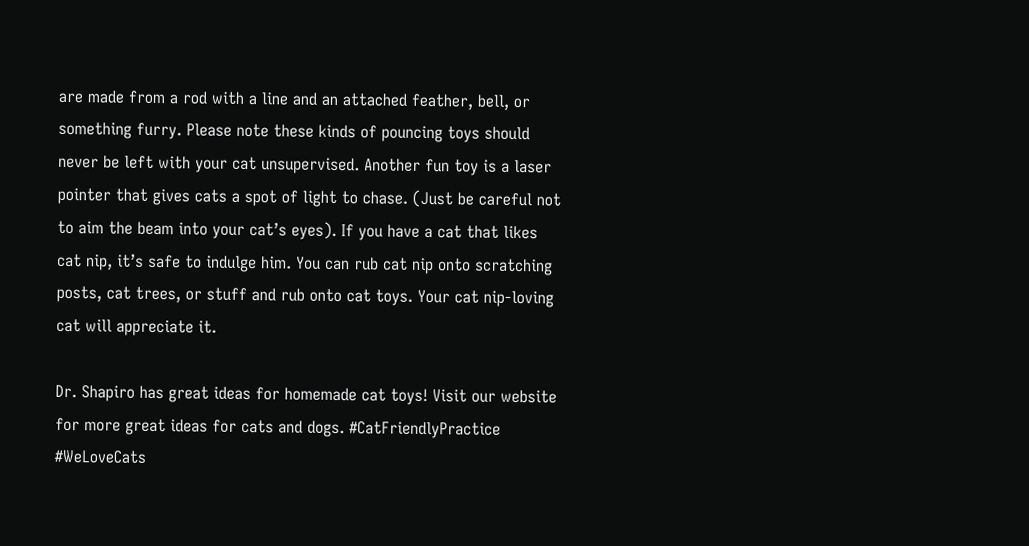are made from a rod with a line and an attached feather, bell, or something furry. Please note these kinds of pouncing toys should never be left with your cat unsupervised. Another fun toy is a laser pointer that gives cats a spot of light to chase. (Just be careful not to aim the beam into your cat’s eyes). If you have a cat that likes cat nip, it’s safe to indulge him. You can rub cat nip onto scratching posts, cat trees, or stuff and rub onto cat toys. Your cat nip-loving cat will appreciate it.

Dr. Shapiro has great ideas for homemade cat toys! Visit our website for more great ideas for cats and dogs. #CatFriendlyPractice #WeLoveCats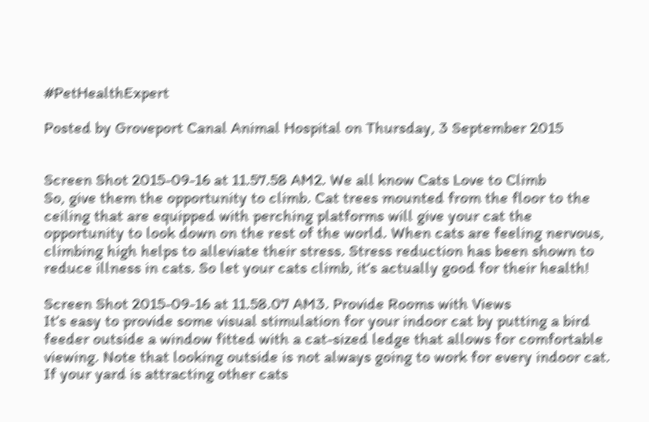#PetHealthExpert

Posted by Groveport Canal Animal Hospital on Thursday, 3 September 2015


Screen Shot 2015-09-16 at 11.57.58 AM2. We all know Cats Love to Climb
So, give them the opportunity to climb. Cat trees mounted from the floor to the ceiling that are equipped with perching platforms will give your cat the opportunity to look down on the rest of the world. When cats are feeling nervous, climbing high helps to alleviate their stress. Stress reduction has been shown to reduce illness in cats. So let your cats climb, it’s actually good for their health!

Screen Shot 2015-09-16 at 11.58.07 AM3. Provide Rooms with Views
It’s easy to provide some visual stimulation for your indoor cat by putting a bird feeder outside a window fitted with a cat-sized ledge that allows for comfortable viewing. Note that looking outside is not always going to work for every indoor cat. If your yard is attracting other cats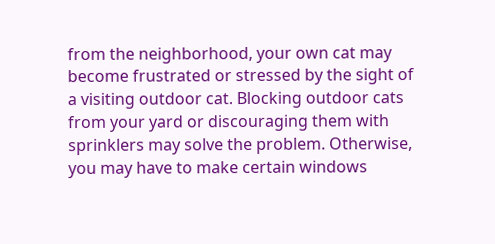from the neighborhood, your own cat may become frustrated or stressed by the sight of a visiting outdoor cat. Blocking outdoor cats from your yard or discouraging them with sprinklers may solve the problem. Otherwise, you may have to make certain windows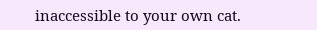inaccessible to your own cat.